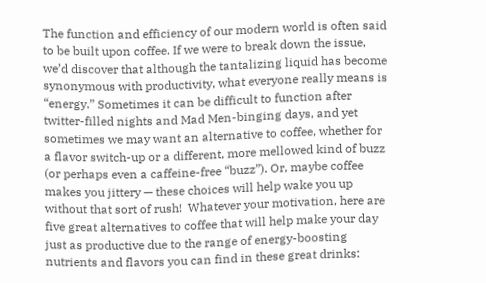The function and efficiency of our modern world is often said to be built upon coffee. If we were to break down the issue, we’d discover that although the tantalizing liquid has become synonymous with productivity, what everyone really means is “energy.” Sometimes it can be difficult to function after twitter-filled nights and Mad Men-binging days, and yet sometimes we may want an alternative to coffee, whether for a flavor switch-up or a different, more mellowed kind of buzz (or perhaps even a caffeine-free “buzz”). Or, maybe coffee makes you jittery — these choices will help wake you up without that sort of rush!  Whatever your motivation, here are five great alternatives to coffee that will help make your day just as productive due to the range of energy-boosting nutrients and flavors you can find in these great drinks: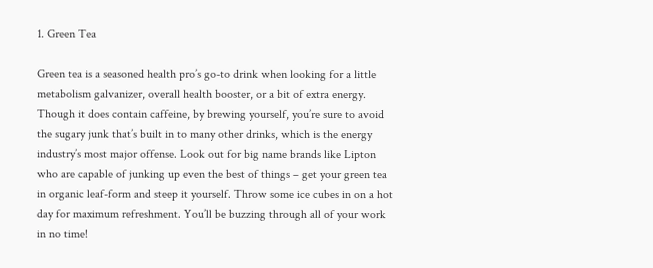1. Green Tea

Green tea is a seasoned health pro’s go-to drink when looking for a little metabolism galvanizer, overall health booster, or a bit of extra energy. Though it does contain caffeine, by brewing yourself, you’re sure to avoid the sugary junk that’s built in to many other drinks, which is the energy industry’s most major offense. Look out for big name brands like Lipton who are capable of junking up even the best of things – get your green tea in organic leaf-form and steep it yourself. Throw some ice cubes in on a hot day for maximum refreshment. You’ll be buzzing through all of your work in no time!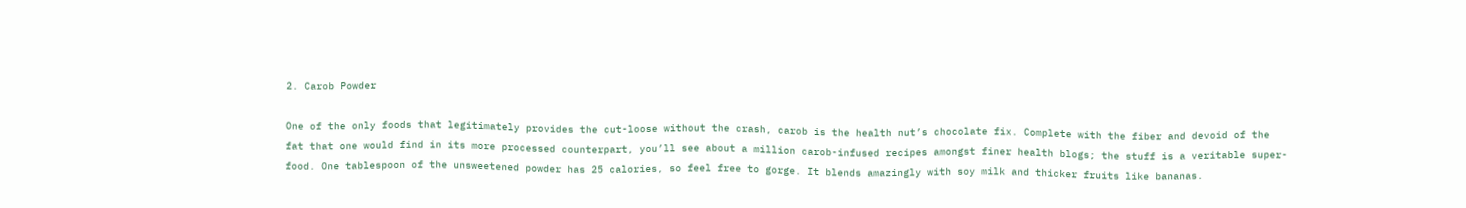2. Carob Powder

One of the only foods that legitimately provides the cut-loose without the crash, carob is the health nut’s chocolate fix. Complete with the fiber and devoid of the fat that one would find in its more processed counterpart, you’ll see about a million carob-infused recipes amongst finer health blogs; the stuff is a veritable super-food. One tablespoon of the unsweetened powder has 25 calories, so feel free to gorge. It blends amazingly with soy milk and thicker fruits like bananas.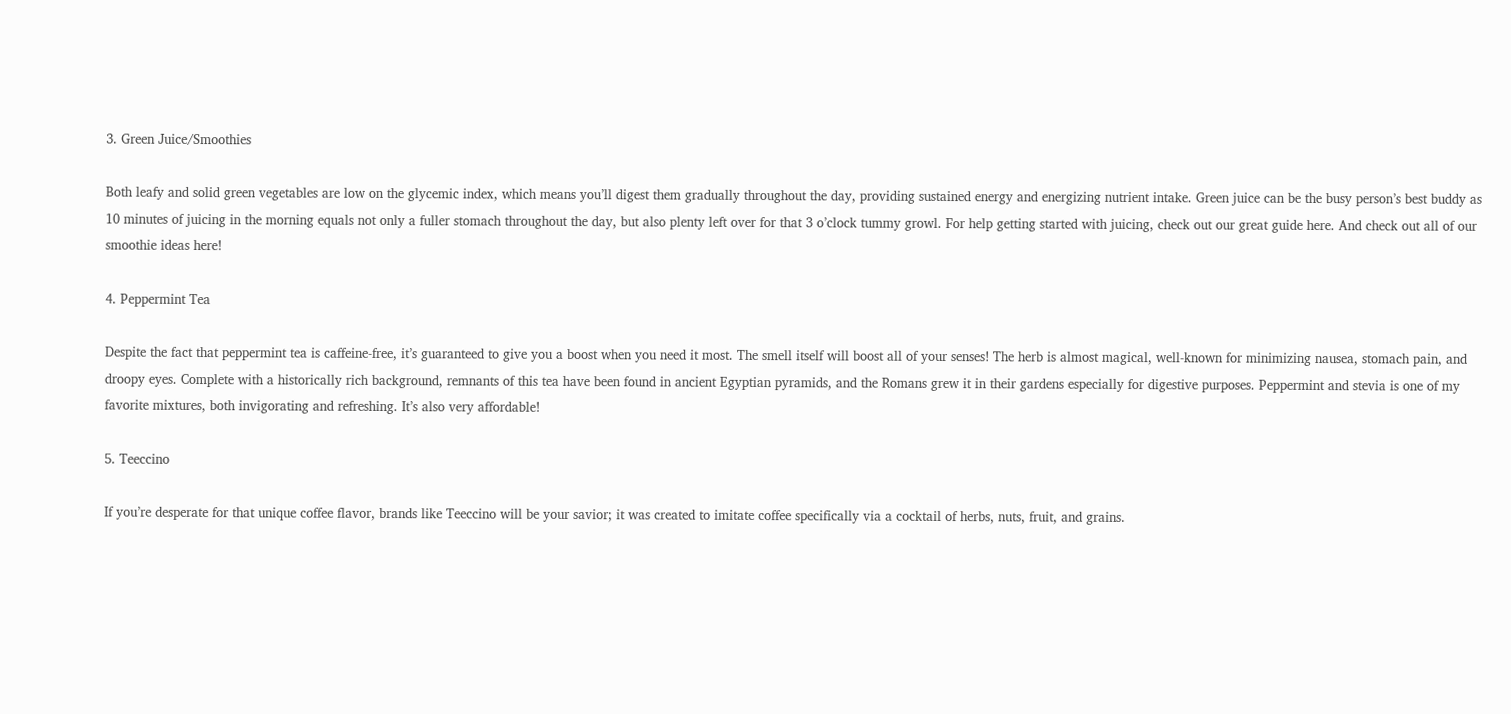3. Green Juice/Smoothies

Both leafy and solid green vegetables are low on the glycemic index, which means you’ll digest them gradually throughout the day, providing sustained energy and energizing nutrient intake. Green juice can be the busy person’s best buddy as 10 minutes of juicing in the morning equals not only a fuller stomach throughout the day, but also plenty left over for that 3 o’clock tummy growl. For help getting started with juicing, check out our great guide here. And check out all of our smoothie ideas here!

4. Peppermint Tea

Despite the fact that peppermint tea is caffeine-free, it’s guaranteed to give you a boost when you need it most. The smell itself will boost all of your senses! The herb is almost magical, well-known for minimizing nausea, stomach pain, and droopy eyes. Complete with a historically rich background, remnants of this tea have been found in ancient Egyptian pyramids, and the Romans grew it in their gardens especially for digestive purposes. Peppermint and stevia is one of my favorite mixtures, both invigorating and refreshing. It’s also very affordable!

5. Teeccino

If you’re desperate for that unique coffee flavor, brands like Teeccino will be your savior; it was created to imitate coffee specifically via a cocktail of herbs, nuts, fruit, and grains.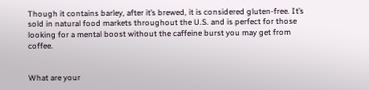Though it contains barley, after it’s brewed, it is considered gluten-free. It’s sold in natural food markets throughout the U.S. and is perfect for those looking for a mental boost without the caffeine burst you may get from coffee.


What are your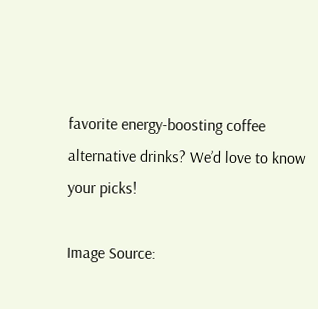favorite energy-boosting coffee alternative drinks? We’d love to know your picks!

Image Source: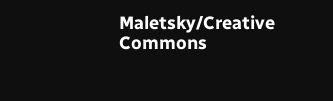Maletsky/Creative Commons